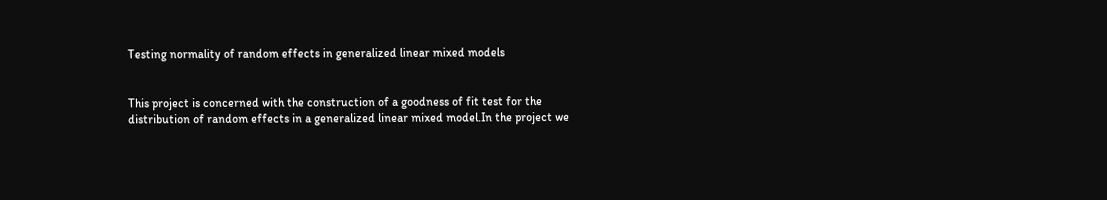Testing normality of random effects in generalized linear mixed models


This project is concerned with the construction of a goodness of fit test for the distribution of random effects in a generalized linear mixed model.In the project we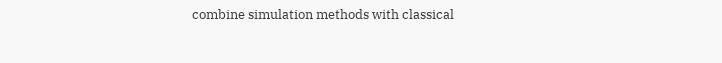combine simulation methods with classical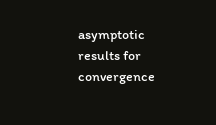asymptotic results for convergence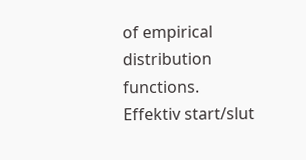of empirical distribution functions.
Effektiv start/slut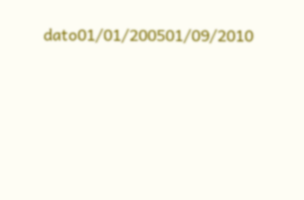dato01/01/200501/09/2010